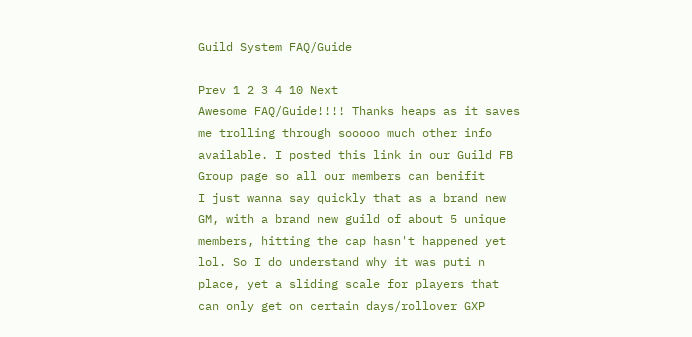Guild System FAQ/Guide

Prev 1 2 3 4 10 Next
Awesome FAQ/Guide!!!! Thanks heaps as it saves me trolling through sooooo much other info available. I posted this link in our Guild FB Group page so all our members can benifit
I just wanna say quickly that as a brand new GM, with a brand new guild of about 5 unique members, hitting the cap hasn't happened yet lol. So I do understand why it was puti n place, yet a sliding scale for players that can only get on certain days/rollover GXP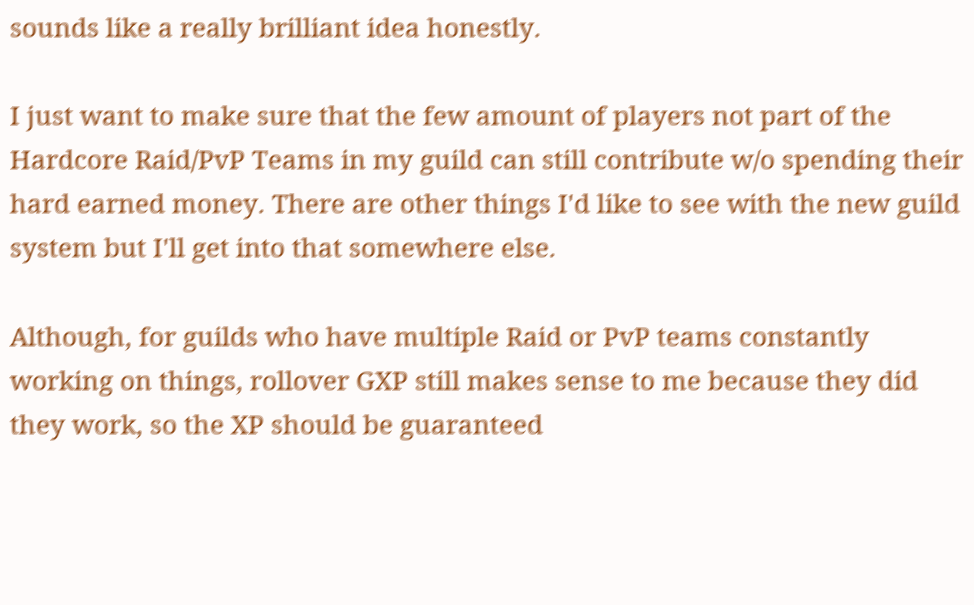sounds like a really brilliant idea honestly.

I just want to make sure that the few amount of players not part of the Hardcore Raid/PvP Teams in my guild can still contribute w/o spending their hard earned money. There are other things I'd like to see with the new guild system but I'll get into that somewhere else.

Although, for guilds who have multiple Raid or PvP teams constantly working on things, rollover GXP still makes sense to me because they did they work, so the XP should be guaranteed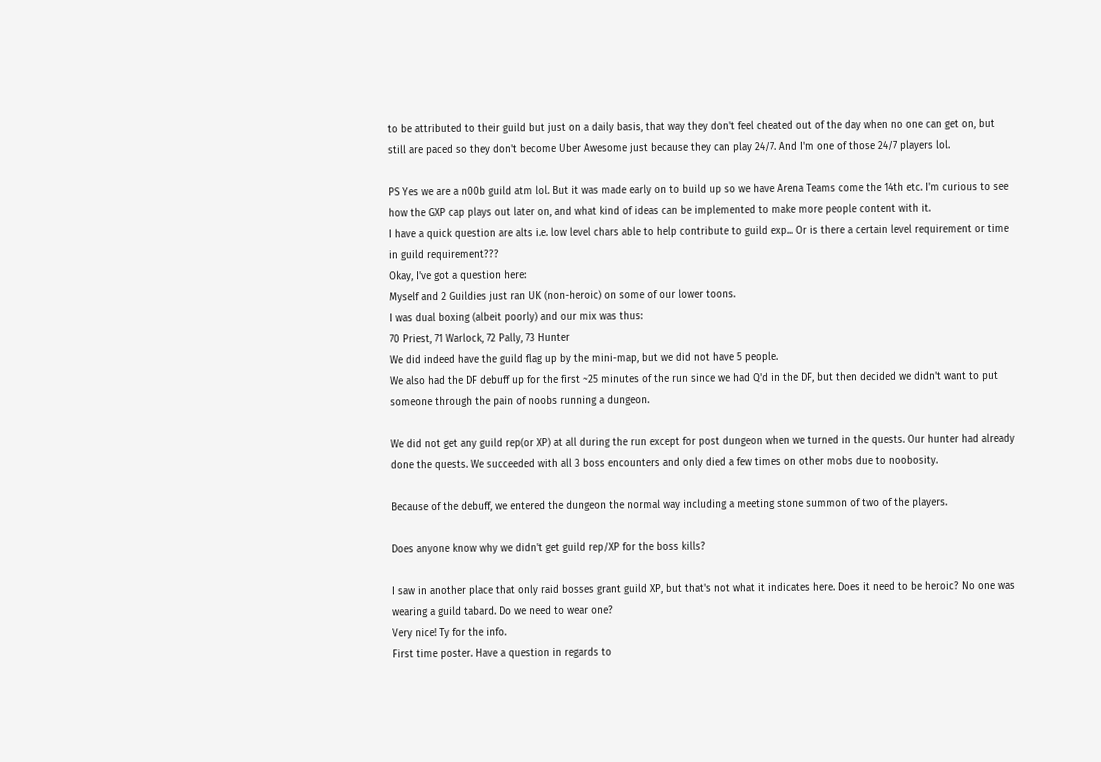to be attributed to their guild but just on a daily basis, that way they don't feel cheated out of the day when no one can get on, but still are paced so they don't become Uber Awesome just because they can play 24/7. And I'm one of those 24/7 players lol.

PS Yes we are a n00b guild atm lol. But it was made early on to build up so we have Arena Teams come the 14th etc. I'm curious to see how the GXP cap plays out later on, and what kind of ideas can be implemented to make more people content with it.
I have a quick question are alts i.e. low level chars able to help contribute to guild exp... Or is there a certain level requirement or time in guild requirement???
Okay, I've got a question here:
Myself and 2 Guildies just ran UK (non-heroic) on some of our lower toons.
I was dual boxing (albeit poorly) and our mix was thus:
70 Priest, 71 Warlock, 72 Pally, 73 Hunter
We did indeed have the guild flag up by the mini-map, but we did not have 5 people.
We also had the DF debuff up for the first ~25 minutes of the run since we had Q'd in the DF, but then decided we didn't want to put someone through the pain of noobs running a dungeon.

We did not get any guild rep(or XP) at all during the run except for post dungeon when we turned in the quests. Our hunter had already done the quests. We succeeded with all 3 boss encounters and only died a few times on other mobs due to noobosity.

Because of the debuff, we entered the dungeon the normal way including a meeting stone summon of two of the players.

Does anyone know why we didn't get guild rep/XP for the boss kills?

I saw in another place that only raid bosses grant guild XP, but that's not what it indicates here. Does it need to be heroic? No one was wearing a guild tabard. Do we need to wear one?
Very nice! Ty for the info.
First time poster. Have a question in regards to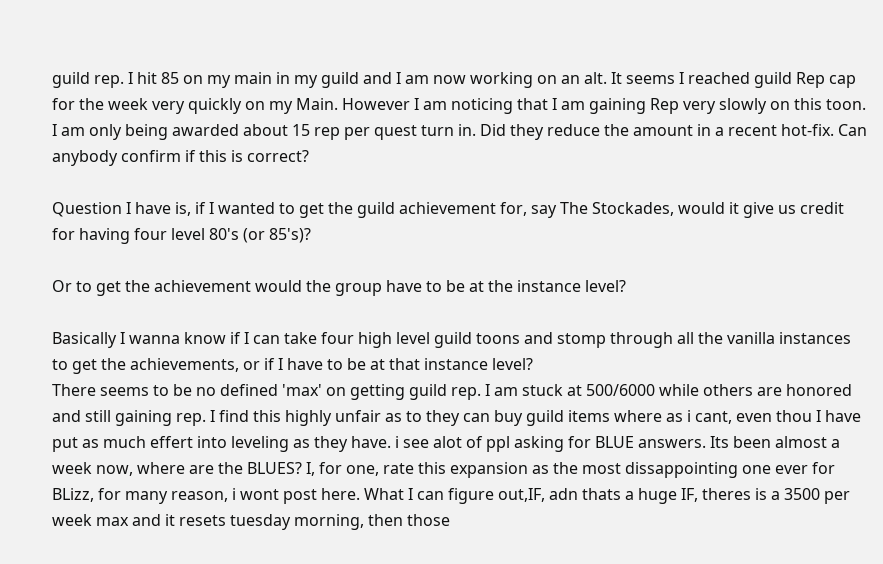guild rep. I hit 85 on my main in my guild and I am now working on an alt. It seems I reached guild Rep cap for the week very quickly on my Main. However I am noticing that I am gaining Rep very slowly on this toon. I am only being awarded about 15 rep per quest turn in. Did they reduce the amount in a recent hot-fix. Can anybody confirm if this is correct?

Question I have is, if I wanted to get the guild achievement for, say The Stockades, would it give us credit for having four level 80's (or 85's)?

Or to get the achievement would the group have to be at the instance level?

Basically I wanna know if I can take four high level guild toons and stomp through all the vanilla instances to get the achievements, or if I have to be at that instance level?
There seems to be no defined 'max' on getting guild rep. I am stuck at 500/6000 while others are honored and still gaining rep. I find this highly unfair as to they can buy guild items where as i cant, even thou I have put as much effert into leveling as they have. i see alot of ppl asking for BLUE answers. Its been almost a week now, where are the BLUES? I, for one, rate this expansion as the most dissappointing one ever for BLizz, for many reason, i wont post here. What I can figure out,IF, adn thats a huge IF, theres is a 3500 per week max and it resets tuesday morning, then those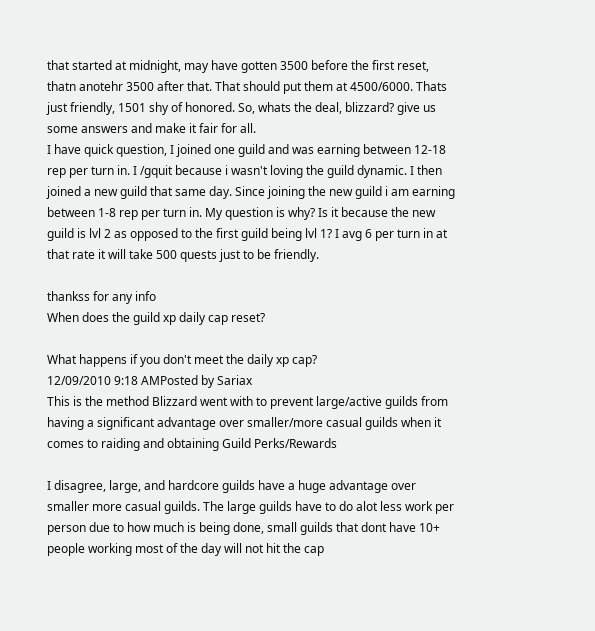that started at midnight, may have gotten 3500 before the first reset, thatn anotehr 3500 after that. That should put them at 4500/6000. Thats just friendly, 1501 shy of honored. So, whats the deal, blizzard? give us some answers and make it fair for all.
I have quick question, I joined one guild and was earning between 12-18 rep per turn in. I /gquit because i wasn't loving the guild dynamic. I then joined a new guild that same day. Since joining the new guild i am earning between 1-8 rep per turn in. My question is why? Is it because the new guild is lvl 2 as opposed to the first guild being lvl 1? I avg 6 per turn in at that rate it will take 500 quests just to be friendly.

thankss for any info
When does the guild xp daily cap reset?

What happens if you don't meet the daily xp cap?
12/09/2010 9:18 AMPosted by Sariax
This is the method Blizzard went with to prevent large/active guilds from having a significant advantage over smaller/more casual guilds when it comes to raiding and obtaining Guild Perks/Rewards

I disagree, large, and hardcore guilds have a huge advantage over smaller more casual guilds. The large guilds have to do alot less work per person due to how much is being done, small guilds that dont have 10+ people working most of the day will not hit the cap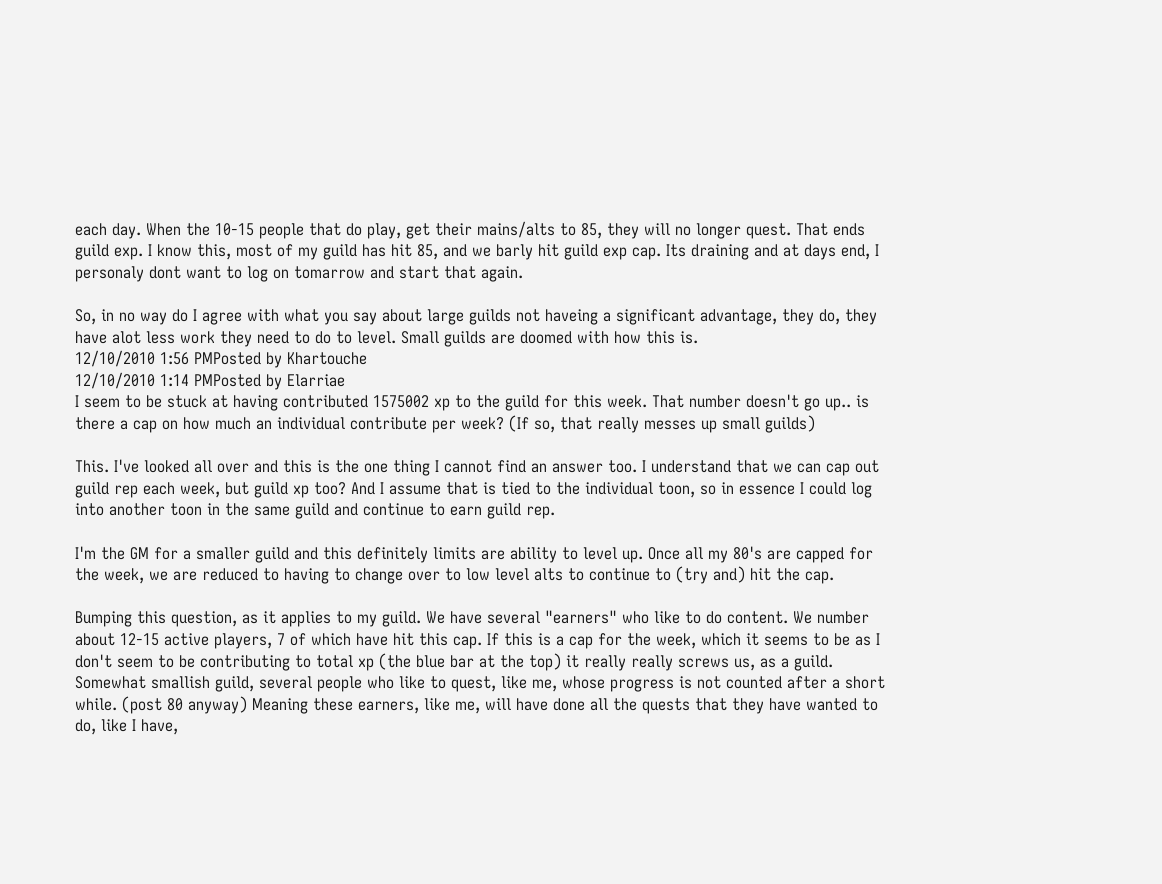each day. When the 10-15 people that do play, get their mains/alts to 85, they will no longer quest. That ends guild exp. I know this, most of my guild has hit 85, and we barly hit guild exp cap. Its draining and at days end, I personaly dont want to log on tomarrow and start that again.

So, in no way do I agree with what you say about large guilds not haveing a significant advantage, they do, they have alot less work they need to do to level. Small guilds are doomed with how this is.
12/10/2010 1:56 PMPosted by Khartouche
12/10/2010 1:14 PMPosted by Elarriae
I seem to be stuck at having contributed 1575002 xp to the guild for this week. That number doesn't go up.. is there a cap on how much an individual contribute per week? (If so, that really messes up small guilds)

This. I've looked all over and this is the one thing I cannot find an answer too. I understand that we can cap out guild rep each week, but guild xp too? And I assume that is tied to the individual toon, so in essence I could log into another toon in the same guild and continue to earn guild rep.

I'm the GM for a smaller guild and this definitely limits are ability to level up. Once all my 80's are capped for the week, we are reduced to having to change over to low level alts to continue to (try and) hit the cap.

Bumping this question, as it applies to my guild. We have several "earners" who like to do content. We number about 12-15 active players, 7 of which have hit this cap. If this is a cap for the week, which it seems to be as I don't seem to be contributing to total xp (the blue bar at the top) it really really screws us, as a guild.
Somewhat smallish guild, several people who like to quest, like me, whose progress is not counted after a short while. (post 80 anyway) Meaning these earners, like me, will have done all the quests that they have wanted to do, like I have,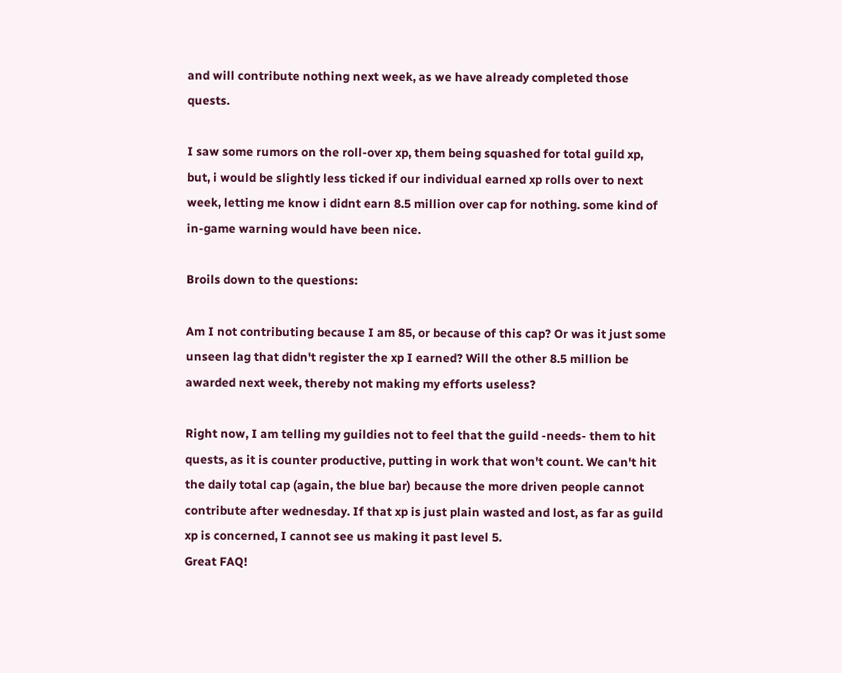and will contribute nothing next week, as we have already completed those quests.

I saw some rumors on the roll-over xp, them being squashed for total guild xp, but, i would be slightly less ticked if our individual earned xp rolls over to next week, letting me know i didnt earn 8.5 million over cap for nothing. some kind of in-game warning would have been nice.

Broils down to the questions:

Am I not contributing because I am 85, or because of this cap? Or was it just some unseen lag that didn't register the xp I earned? Will the other 8.5 million be awarded next week, thereby not making my efforts useless?

Right now, I am telling my guildies not to feel that the guild -needs- them to hit quests, as it is counter productive, putting in work that won't count. We can't hit the daily total cap (again, the blue bar) because the more driven people cannot contribute after wednesday. If that xp is just plain wasted and lost, as far as guild xp is concerned, I cannot see us making it past level 5.
Great FAQ!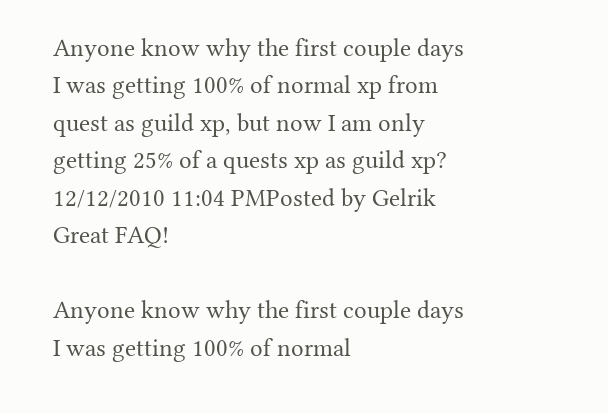Anyone know why the first couple days I was getting 100% of normal xp from quest as guild xp, but now I am only getting 25% of a quests xp as guild xp?
12/12/2010 11:04 PMPosted by Gelrik
Great FAQ!

Anyone know why the first couple days I was getting 100% of normal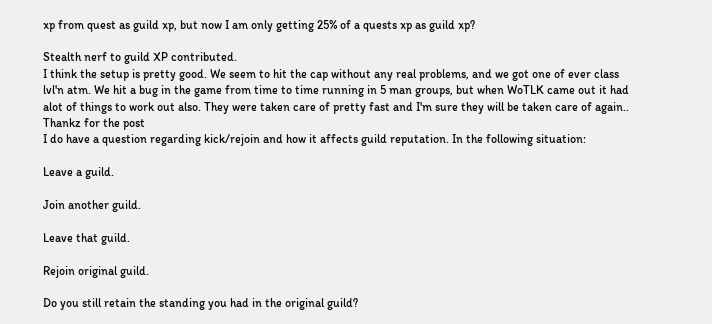xp from quest as guild xp, but now I am only getting 25% of a quests xp as guild xp?

Stealth nerf to guild XP contributed.
I think the setup is pretty good. We seem to hit the cap without any real problems, and we got one of ever class lvl'n atm. We hit a bug in the game from time to time running in 5 man groups, but when WoTLK came out it had alot of things to work out also. They were taken care of pretty fast and I'm sure they will be taken care of again.. Thankz for the post
I do have a question regarding kick/rejoin and how it affects guild reputation. In the following situation:

Leave a guild.

Join another guild.

Leave that guild.

Rejoin original guild.

Do you still retain the standing you had in the original guild?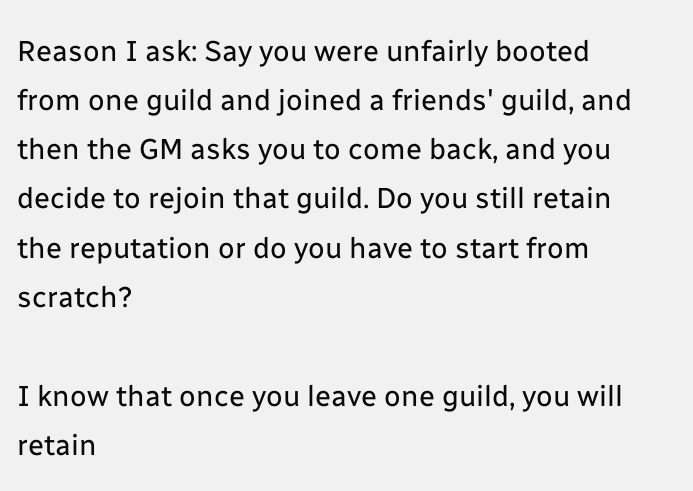Reason I ask: Say you were unfairly booted from one guild and joined a friends' guild, and then the GM asks you to come back, and you decide to rejoin that guild. Do you still retain the reputation or do you have to start from scratch?

I know that once you leave one guild, you will retain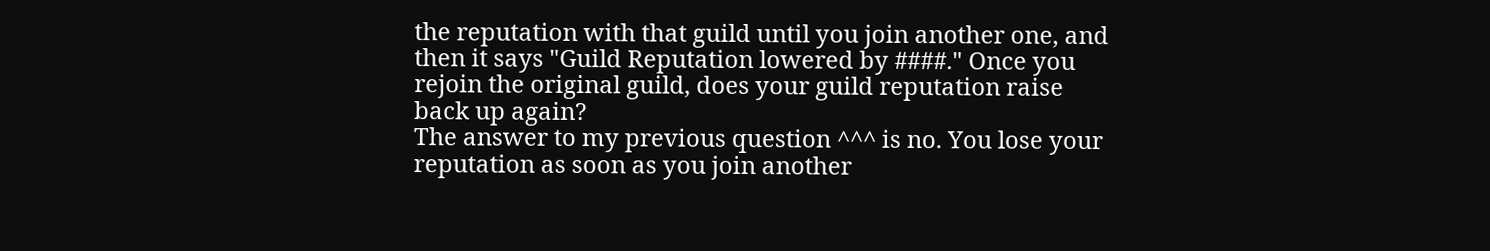the reputation with that guild until you join another one, and then it says "Guild Reputation lowered by ####." Once you rejoin the original guild, does your guild reputation raise back up again?
The answer to my previous question ^^^ is no. You lose your reputation as soon as you join another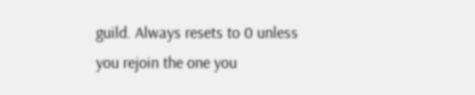guild. Always resets to 0 unless you rejoin the one you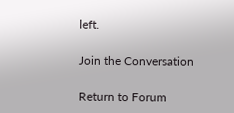left.

Join the Conversation

Return to Forum